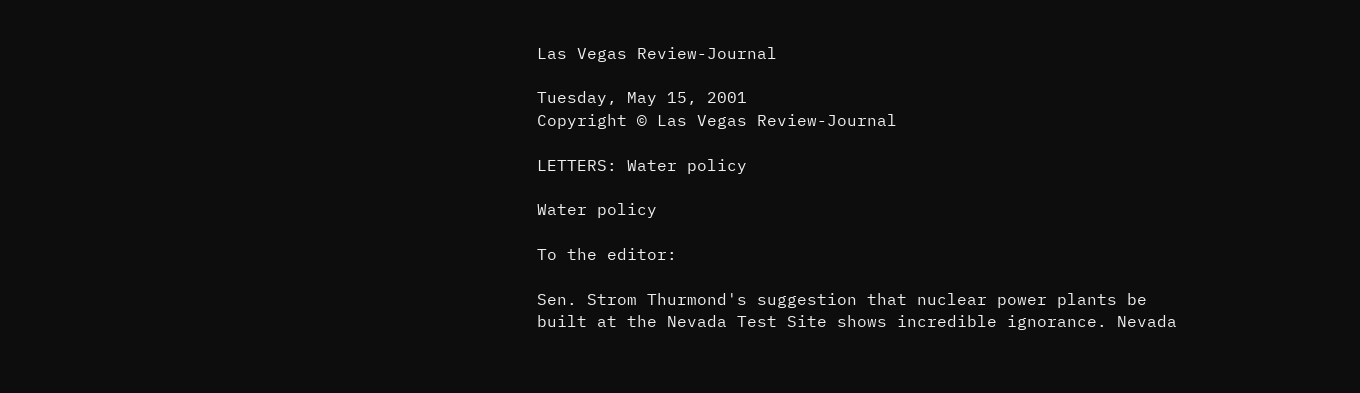Las Vegas Review-Journal

Tuesday, May 15, 2001
Copyright © Las Vegas Review-Journal

LETTERS: Water policy

Water policy

To the editor:

Sen. Strom Thurmond's suggestion that nuclear power plants be built at the Nevada Test Site shows incredible ignorance. Nevada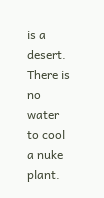is a desert. There is no water to cool a nuke plant.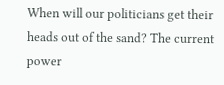When will our politicians get their heads out of the sand? The current power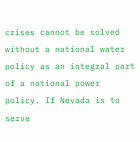crises cannot be solved without a national water policy as an integral part of a national power policy. If Nevada is to serve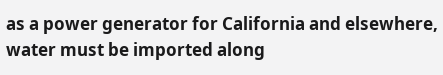as a power generator for California and elsewhere, water must be imported along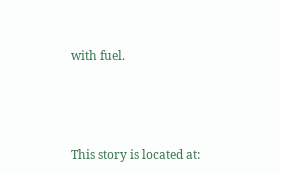with fuel.




This story is located at: